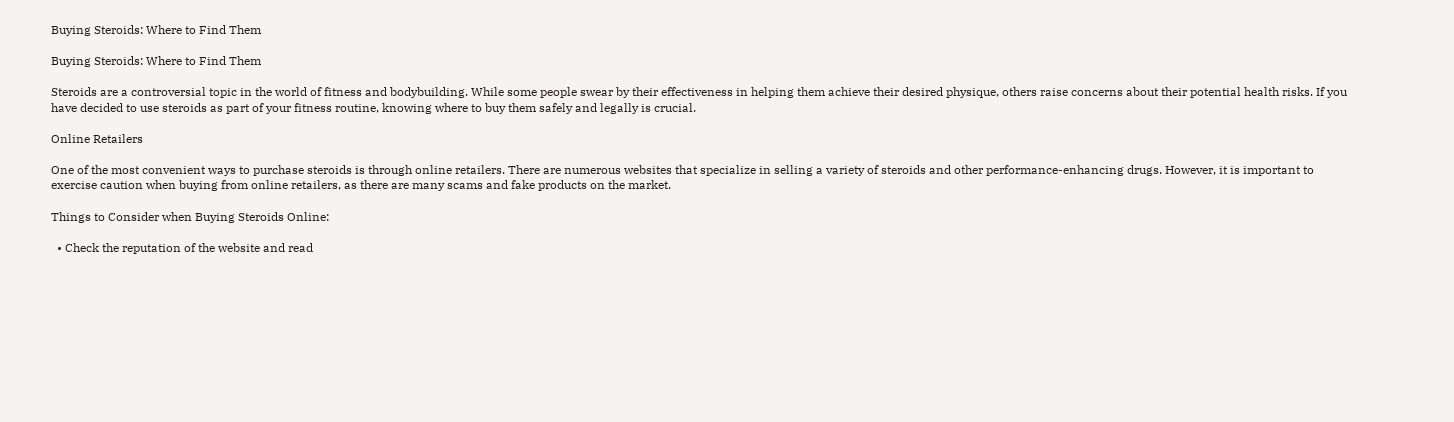Buying Steroids: Where to Find Them

Buying Steroids: Where to Find Them

Steroids are a controversial topic in the world of fitness and bodybuilding. While some people swear by their effectiveness in helping them achieve their desired physique, others raise concerns about their potential health risks. If you have decided to use steroids as part of your fitness routine, knowing where to buy them safely and legally is crucial.

Online Retailers

One of the most convenient ways to purchase steroids is through online retailers. There are numerous websites that specialize in selling a variety of steroids and other performance-enhancing drugs. However, it is important to exercise caution when buying from online retailers, as there are many scams and fake products on the market.

Things to Consider when Buying Steroids Online:

  • Check the reputation of the website and read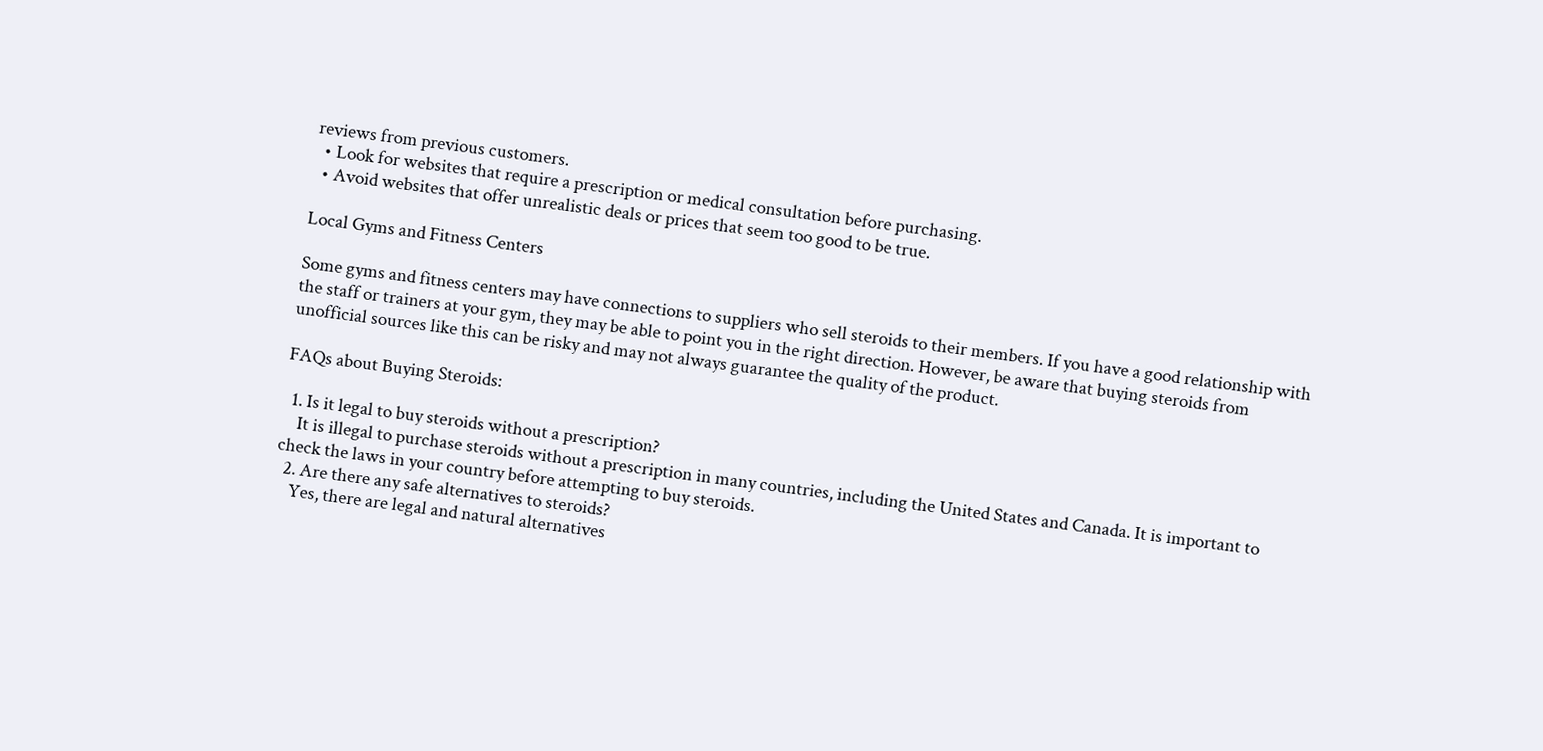reviews from previous customers.
  • Look for websites that require a prescription or medical consultation before purchasing.
  • Avoid websites that offer unrealistic deals or prices that seem too good to be true.

Local Gyms and Fitness Centers

Some gyms and fitness centers may have connections to suppliers who sell steroids to their members. If you have a good relationship with the staff or trainers at your gym, they may be able to point you in the right direction. However, be aware that buying steroids from unofficial sources like this can be risky and may not always guarantee the quality of the product.

FAQs about Buying Steroids:

  1. Is it legal to buy steroids without a prescription?
    It is illegal to purchase steroids without a prescription in many countries, including the United States and Canada. It is important to check the laws in your country before attempting to buy steroids.
  2. Are there any safe alternatives to steroids?
    Yes, there are legal and natural alternatives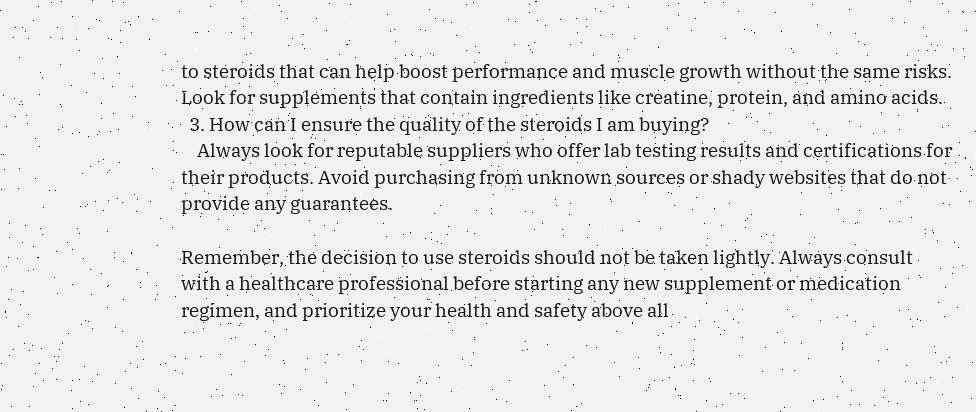to steroids that can help boost performance and muscle growth without the same risks. Look for supplements that contain ingredients like creatine, protein, and amino acids.
  3. How can I ensure the quality of the steroids I am buying?
    Always look for reputable suppliers who offer lab testing results and certifications for their products. Avoid purchasing from unknown sources or shady websites that do not provide any guarantees.

Remember, the decision to use steroids should not be taken lightly. Always consult with a healthcare professional before starting any new supplement or medication regimen, and prioritize your health and safety above all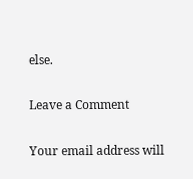else.

Leave a Comment

Your email address will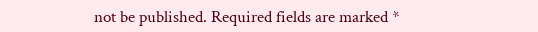not be published. Required fields are marked *